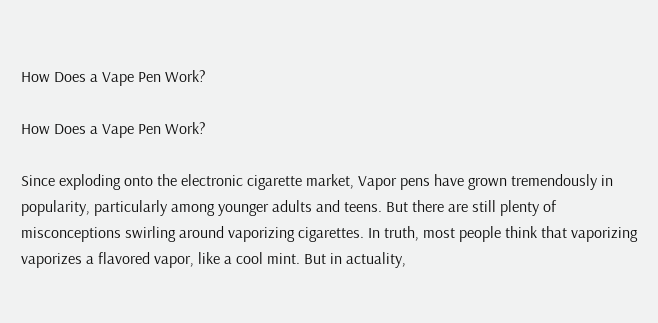How Does a Vape Pen Work?

How Does a Vape Pen Work?

Since exploding onto the electronic cigarette market, Vapor pens have grown tremendously in popularity, particularly among younger adults and teens. But there are still plenty of misconceptions swirling around vaporizing cigarettes. In truth, most people think that vaporizing vaporizes a flavored vapor, like a cool mint. But in actuality,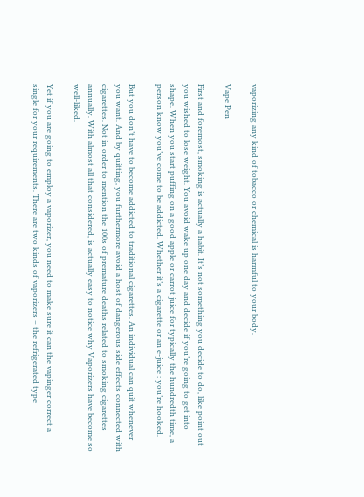vaporizing any kind of tobacco or chemical is harmful to your body.

Vape Pen

First and foremost, smoking is actually a habit. It’s not something you decide to do, like point out you wished to lose weight. You avoid wake up one day and decide if you’re going to get into shape. When you start puffing on a good apple or carrot juice for typically the hundredth time, a person know you’ve come to be addicted. Whether it’s a cigarette or an e-juice : you’re hooked.

But you don’t have to become addicted to traditional cigarettes. An individual can quit whenever you want. And by quitting, you furthermore avoid a host of dangerous side effects connected with cigarettes. Not in order to mention the 100s of premature deaths related to smoking cigarettes annually. With almost all that considered, is actually easy to notice why Vaporizers have become so well-liked.

Yet if you are going to employ a vaporizer, you need to make sure it can the vapinger correct a single for your requirements. There are two kinds of vaporizers – the refrigerated type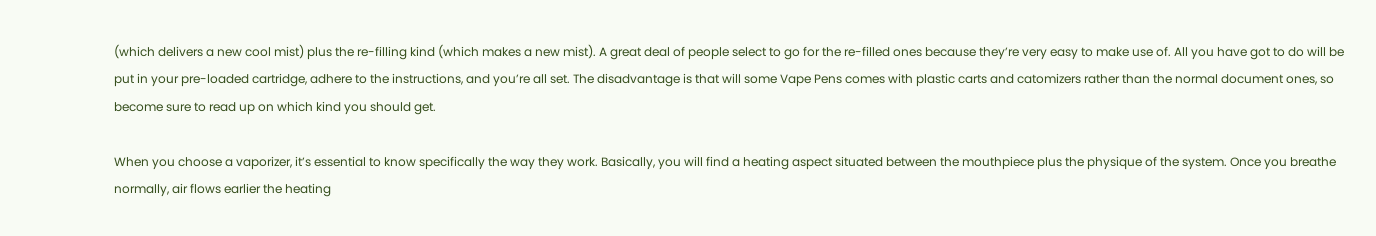(which delivers a new cool mist) plus the re-filling kind (which makes a new mist). A great deal of people select to go for the re-filled ones because they’re very easy to make use of. All you have got to do will be put in your pre-loaded cartridge, adhere to the instructions, and you’re all set. The disadvantage is that will some Vape Pens comes with plastic carts and catomizers rather than the normal document ones, so become sure to read up on which kind you should get.

When you choose a vaporizer, it’s essential to know specifically the way they work. Basically, you will find a heating aspect situated between the mouthpiece plus the physique of the system. Once you breathe normally, air flows earlier the heating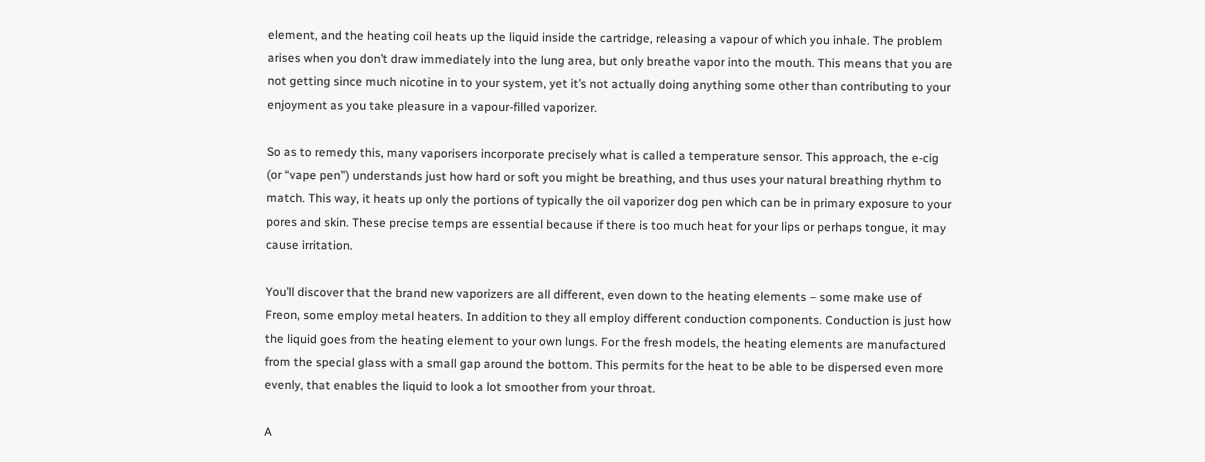element, and the heating coil heats up the liquid inside the cartridge, releasing a vapour of which you inhale. The problem arises when you don’t draw immediately into the lung area, but only breathe vapor into the mouth. This means that you are not getting since much nicotine in to your system, yet it’s not actually doing anything some other than contributing to your enjoyment as you take pleasure in a vapour-filled vaporizer.

So as to remedy this, many vaporisers incorporate precisely what is called a temperature sensor. This approach, the e-cig (or “vape pen”) understands just how hard or soft you might be breathing, and thus uses your natural breathing rhythm to match. This way, it heats up only the portions of typically the oil vaporizer dog pen which can be in primary exposure to your pores and skin. These precise temps are essential because if there is too much heat for your lips or perhaps tongue, it may cause irritation.

You’ll discover that the brand new vaporizers are all different, even down to the heating elements – some make use of Freon, some employ metal heaters. In addition to they all employ different conduction components. Conduction is just how the liquid goes from the heating element to your own lungs. For the fresh models, the heating elements are manufactured from the special glass with a small gap around the bottom. This permits for the heat to be able to be dispersed even more evenly, that enables the liquid to look a lot smoother from your throat.

A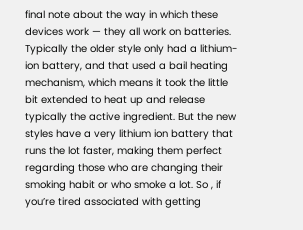final note about the way in which these devices work — they all work on batteries. Typically the older style only had a lithium-ion battery, and that used a bail heating mechanism, which means it took the little bit extended to heat up and release typically the active ingredient. But the new styles have a very lithium ion battery that runs the lot faster, making them perfect regarding those who are changing their smoking habit or who smoke a lot. So , if you’re tired associated with getting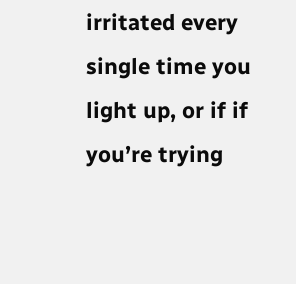irritated every single time you light up, or if if you’re trying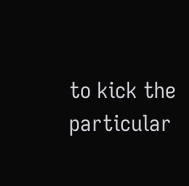to kick the particular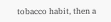tobacco habit, then a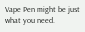Vape Pen might be just what you need.